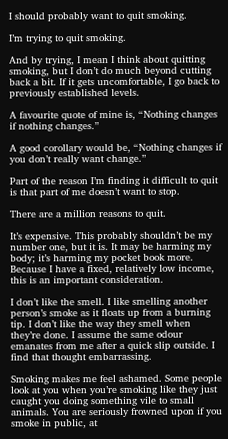I should probably want to quit smoking.

I’m trying to quit smoking.

And by trying, I mean I think about quitting smoking, but I don’t do much beyond cutting back a bit. If it gets uncomfortable, I go back to previously established levels.

A favourite quote of mine is, “Nothing changes if nothing changes.”

A good corollary would be, “Nothing changes if you don’t really want change.”

Part of the reason I’m finding it difficult to quit is that part of me doesn’t want to stop.

There are a million reasons to quit.

It’s expensive. This probably shouldn’t be my number one, but it is. It may be harming my body; it’s harming my pocket book more. Because I have a fixed, relatively low income, this is an important consideration.

I don’t like the smell. I like smelling another person’s smoke as it floats up from a burning tip. I don’t like the way they smell when they’re done. I assume the same odour emanates from me after a quick slip outside. I find that thought embarrassing.

Smoking makes me feel ashamed. Some people look at you when you’re smoking like they just caught you doing something vile to small animals. You are seriously frowned upon if you smoke in public, at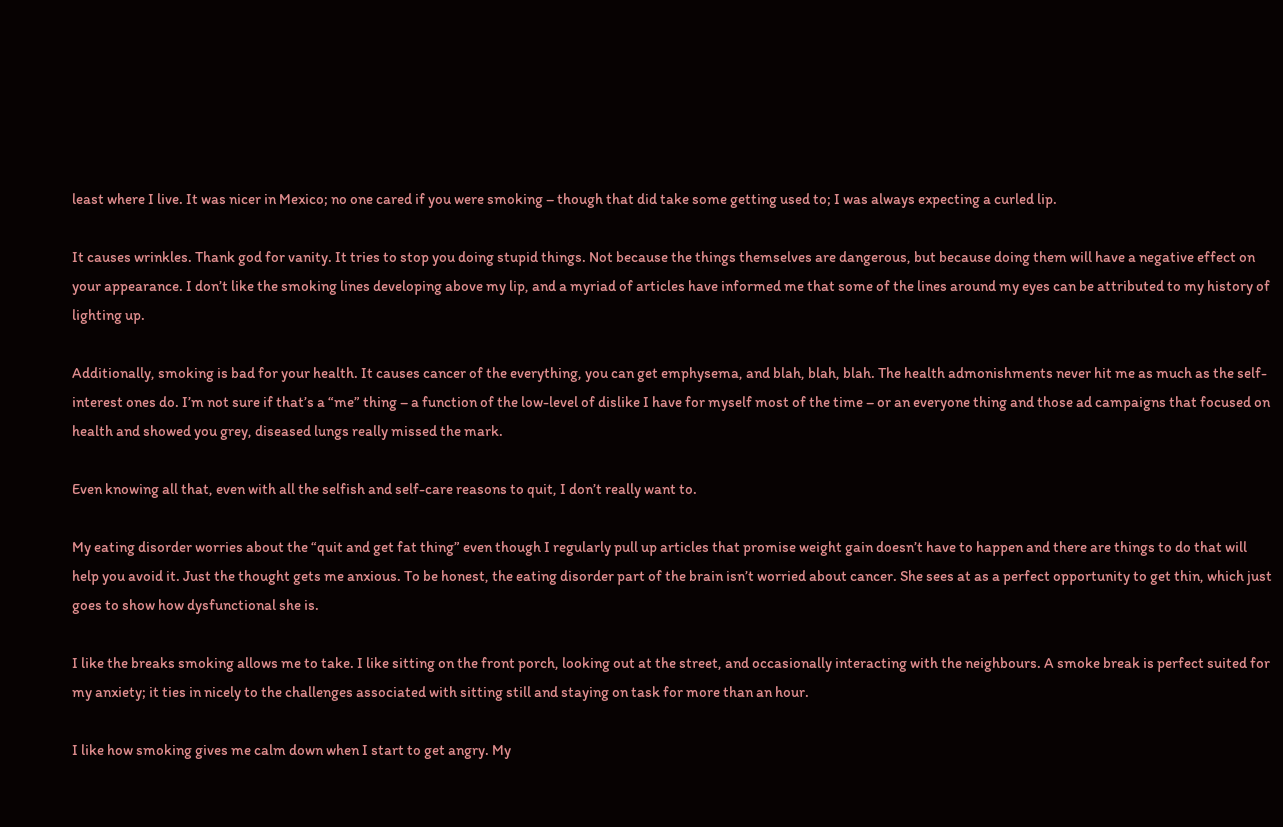least where I live. It was nicer in Mexico; no one cared if you were smoking – though that did take some getting used to; I was always expecting a curled lip.

It causes wrinkles. Thank god for vanity. It tries to stop you doing stupid things. Not because the things themselves are dangerous, but because doing them will have a negative effect on your appearance. I don’t like the smoking lines developing above my lip, and a myriad of articles have informed me that some of the lines around my eyes can be attributed to my history of lighting up.

Additionally, smoking is bad for your health. It causes cancer of the everything, you can get emphysema, and blah, blah, blah. The health admonishments never hit me as much as the self-interest ones do. I’m not sure if that’s a “me” thing – a function of the low-level of dislike I have for myself most of the time – or an everyone thing and those ad campaigns that focused on health and showed you grey, diseased lungs really missed the mark.

Even knowing all that, even with all the selfish and self-care reasons to quit, I don’t really want to.

My eating disorder worries about the “quit and get fat thing” even though I regularly pull up articles that promise weight gain doesn’t have to happen and there are things to do that will help you avoid it. Just the thought gets me anxious. To be honest, the eating disorder part of the brain isn’t worried about cancer. She sees at as a perfect opportunity to get thin, which just goes to show how dysfunctional she is.

I like the breaks smoking allows me to take. I like sitting on the front porch, looking out at the street, and occasionally interacting with the neighbours. A smoke break is perfect suited for my anxiety; it ties in nicely to the challenges associated with sitting still and staying on task for more than an hour.

I like how smoking gives me calm down when I start to get angry. My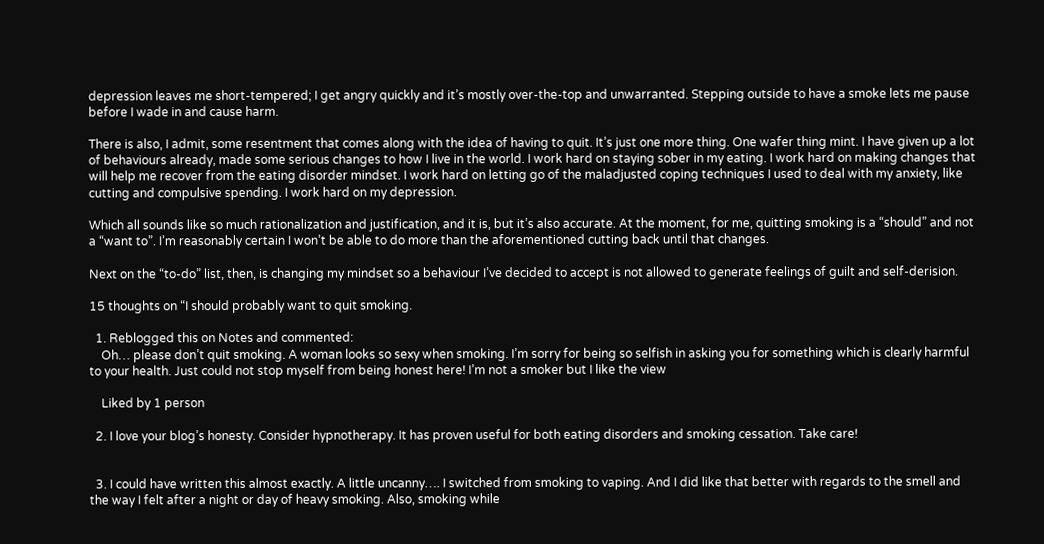depression leaves me short-tempered; I get angry quickly and it’s mostly over-the-top and unwarranted. Stepping outside to have a smoke lets me pause before I wade in and cause harm.

There is also, I admit, some resentment that comes along with the idea of having to quit. It’s just one more thing. One wafer thing mint. I have given up a lot of behaviours already, made some serious changes to how I live in the world. I work hard on staying sober in my eating. I work hard on making changes that will help me recover from the eating disorder mindset. I work hard on letting go of the maladjusted coping techniques I used to deal with my anxiety, like cutting and compulsive spending. I work hard on my depression.

Which all sounds like so much rationalization and justification, and it is, but it’s also accurate. At the moment, for me, quitting smoking is a “should” and not a “want to”. I’m reasonably certain I won’t be able to do more than the aforementioned cutting back until that changes.

Next on the “to-do” list, then, is changing my mindset so a behaviour I’ve decided to accept is not allowed to generate feelings of guilt and self-derision.

15 thoughts on “I should probably want to quit smoking.

  1. Reblogged this on Notes and commented:
    Oh… please don’t quit smoking. A woman looks so sexy when smoking. I’m sorry for being so selfish in asking you for something which is clearly harmful to your health. Just could not stop myself from being honest here! I’m not a smoker but I like the view

    Liked by 1 person

  2. I love your blog’s honesty. Consider hypnotherapy. It has proven useful for both eating disorders and smoking cessation. Take care!


  3. I could have written this almost exactly. A little uncanny…. I switched from smoking to vaping. And I did like that better with regards to the smell and the way I felt after a night or day of heavy smoking. Also, smoking while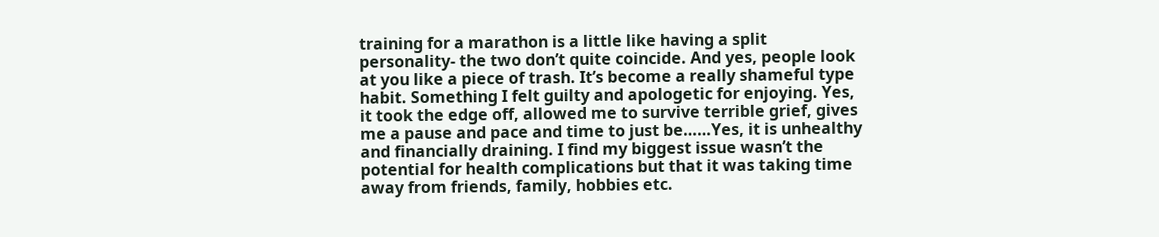training for a marathon is a little like having a split personality- the two don’t quite coincide. And yes, people look at you like a piece of trash. It’s become a really shameful type habit. Something I felt guilty and apologetic for enjoying. Yes, it took the edge off, allowed me to survive terrible grief, gives me a pause and pace and time to just be……Yes, it is unhealthy and financially draining. I find my biggest issue wasn’t the potential for health complications but that it was taking time away from friends, family, hobbies etc.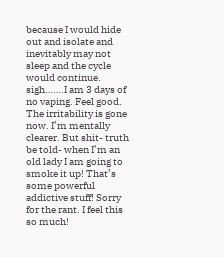because I would hide out and isolate and inevitably may not sleep and the cycle would continue. sigh…….I am 3 days of no vaping. Feel good. The irritability is gone now. I’m mentally clearer. But shit- truth be told- when I’m an old lady I am going to smoke it up! That’s some powerful addictive stuff! Sorry for the rant. I feel this so much!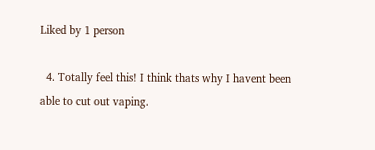Liked by 1 person

  4. Totally feel this! I think thats why I havent been able to cut out vaping.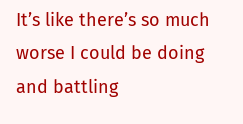It’s like there’s so much worse I could be doing and battling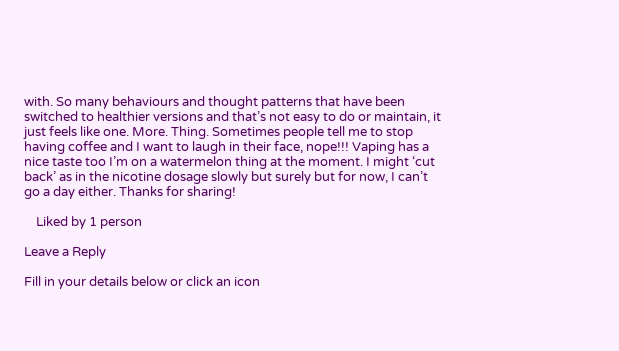with. So many behaviours and thought patterns that have been switched to healthier versions and that’s not easy to do or maintain, it just feels like one. More. Thing. Sometimes people tell me to stop having coffee and I want to laugh in their face, nope!!! Vaping has a nice taste too I’m on a watermelon thing at the moment. I might ‘cut back’ as in the nicotine dosage slowly but surely but for now, I can’t go a day either. Thanks for sharing!

    Liked by 1 person

Leave a Reply

Fill in your details below or click an icon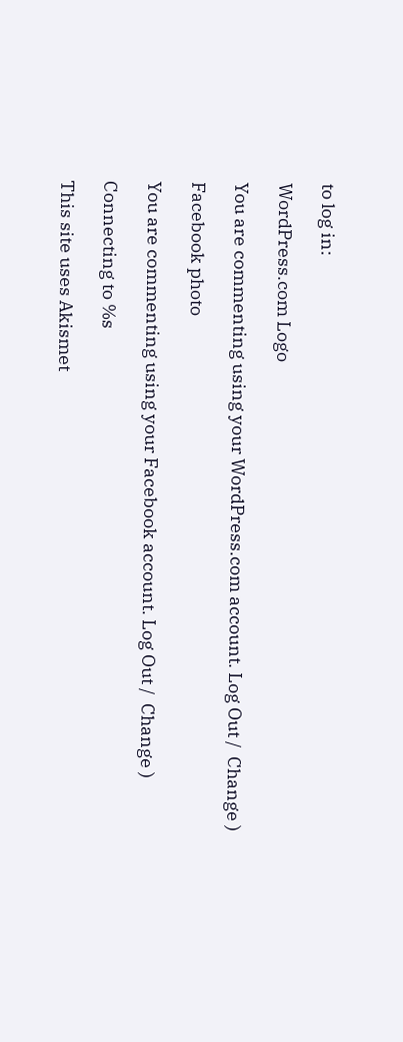to log in:

WordPress.com Logo

You are commenting using your WordPress.com account. Log Out /  Change )

Facebook photo

You are commenting using your Facebook account. Log Out /  Change )

Connecting to %s

This site uses Akismet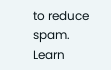to reduce spam. Learn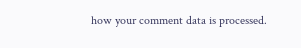how your comment data is processed.